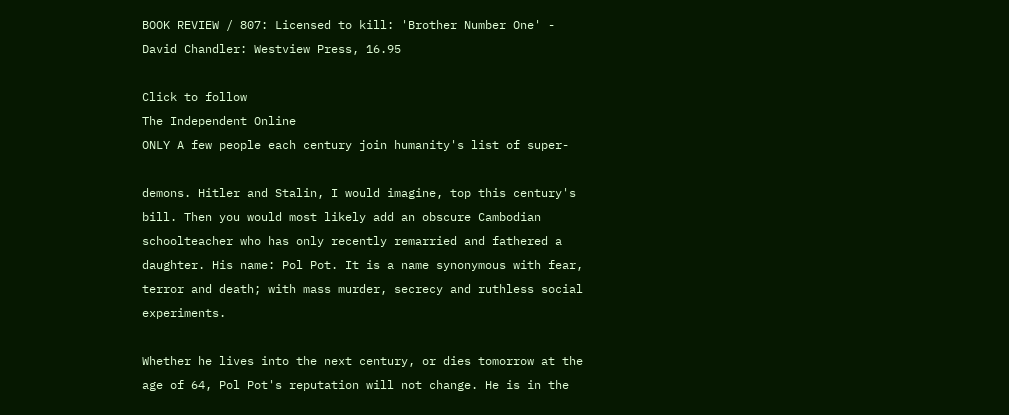BOOK REVIEW / 807: Licensed to kill: 'Brother Number One' - David Chandler: Westview Press, 16.95

Click to follow
The Independent Online
ONLY A few people each century join humanity's list of super-

demons. Hitler and Stalin, I would imagine, top this century's bill. Then you would most likely add an obscure Cambodian schoolteacher who has only recently remarried and fathered a daughter. His name: Pol Pot. It is a name synonymous with fear, terror and death; with mass murder, secrecy and ruthless social experiments.

Whether he lives into the next century, or dies tomorrow at the age of 64, Pol Pot's reputation will not change. He is in the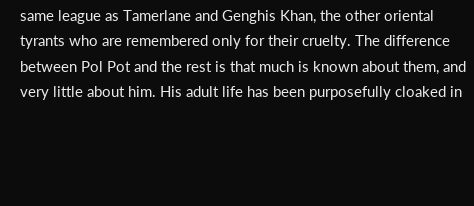same league as Tamerlane and Genghis Khan, the other oriental tyrants who are remembered only for their cruelty. The difference between Pol Pot and the rest is that much is known about them, and very little about him. His adult life has been purposefully cloaked in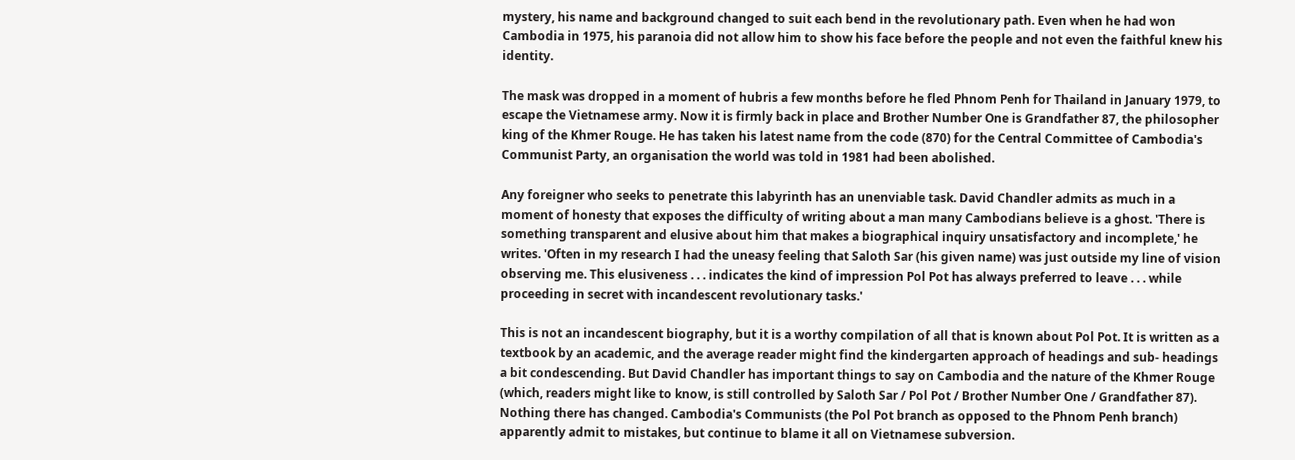mystery, his name and background changed to suit each bend in the revolutionary path. Even when he had won Cambodia in 1975, his paranoia did not allow him to show his face before the people and not even the faithful knew his identity.

The mask was dropped in a moment of hubris a few months before he fled Phnom Penh for Thailand in January 1979, to escape the Vietnamese army. Now it is firmly back in place and Brother Number One is Grandfather 87, the philosopher king of the Khmer Rouge. He has taken his latest name from the code (870) for the Central Committee of Cambodia's Communist Party, an organisation the world was told in 1981 had been abolished.

Any foreigner who seeks to penetrate this labyrinth has an unenviable task. David Chandler admits as much in a moment of honesty that exposes the difficulty of writing about a man many Cambodians believe is a ghost. 'There is something transparent and elusive about him that makes a biographical inquiry unsatisfactory and incomplete,' he writes. 'Often in my research I had the uneasy feeling that Saloth Sar (his given name) was just outside my line of vision observing me. This elusiveness . . . indicates the kind of impression Pol Pot has always preferred to leave . . . while proceeding in secret with incandescent revolutionary tasks.'

This is not an incandescent biography, but it is a worthy compilation of all that is known about Pol Pot. It is written as a textbook by an academic, and the average reader might find the kindergarten approach of headings and sub- headings a bit condescending. But David Chandler has important things to say on Cambodia and the nature of the Khmer Rouge (which, readers might like to know, is still controlled by Saloth Sar / Pol Pot / Brother Number One / Grandfather 87). Nothing there has changed. Cambodia's Communists (the Pol Pot branch as opposed to the Phnom Penh branch) apparently admit to mistakes, but continue to blame it all on Vietnamese subversion.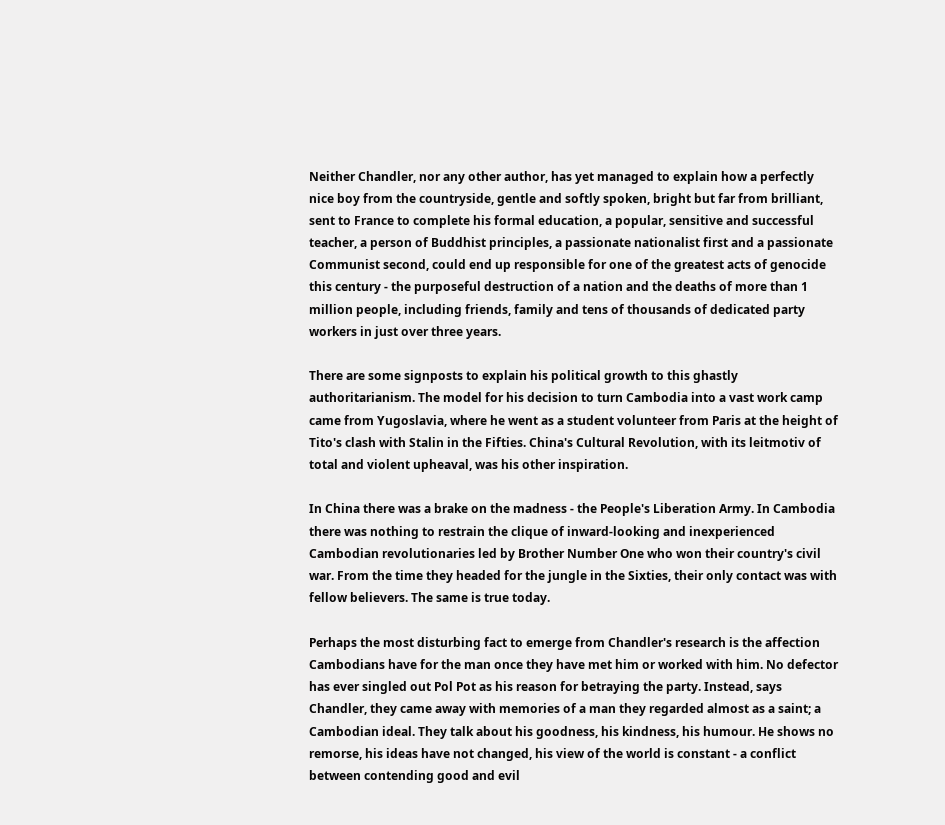Neither Chandler, nor any other author, has yet managed to explain how a perfectly nice boy from the countryside, gentle and softly spoken, bright but far from brilliant, sent to France to complete his formal education, a popular, sensitive and successful teacher, a person of Buddhist principles, a passionate nationalist first and a passionate Communist second, could end up responsible for one of the greatest acts of genocide this century - the purposeful destruction of a nation and the deaths of more than 1 million people, including friends, family and tens of thousands of dedicated party workers in just over three years.

There are some signposts to explain his political growth to this ghastly authoritarianism. The model for his decision to turn Cambodia into a vast work camp came from Yugoslavia, where he went as a student volunteer from Paris at the height of Tito's clash with Stalin in the Fifties. China's Cultural Revolution, with its leitmotiv of total and violent upheaval, was his other inspiration.

In China there was a brake on the madness - the People's Liberation Army. In Cambodia there was nothing to restrain the clique of inward-looking and inexperienced Cambodian revolutionaries led by Brother Number One who won their country's civil war. From the time they headed for the jungle in the Sixties, their only contact was with fellow believers. The same is true today.

Perhaps the most disturbing fact to emerge from Chandler's research is the affection Cambodians have for the man once they have met him or worked with him. No defector has ever singled out Pol Pot as his reason for betraying the party. Instead, says Chandler, they came away with memories of a man they regarded almost as a saint; a Cambodian ideal. They talk about his goodness, his kindness, his humour. He shows no remorse, his ideas have not changed, his view of the world is constant - a conflict between contending good and evil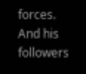forces. And his followers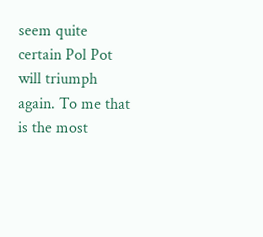seem quite certain Pol Pot will triumph again. To me that is the most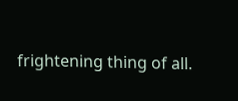frightening thing of all.